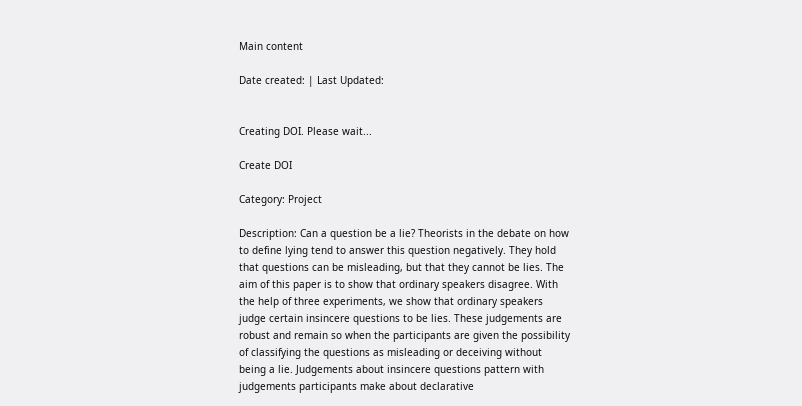Main content

Date created: | Last Updated:


Creating DOI. Please wait...

Create DOI

Category: Project

Description: Can a question be a lie? Theorists in the debate on how to define lying tend to answer this question negatively. They hold that questions can be misleading, but that they cannot be lies. The aim of this paper is to show that ordinary speakers disagree. With the help of three experiments, we show that ordinary speakers judge certain insincere questions to be lies. These judgements are robust and remain so when the participants are given the possibility of classifying the questions as misleading or deceiving without being a lie. Judgements about insincere questions pattern with judgements participants make about declarative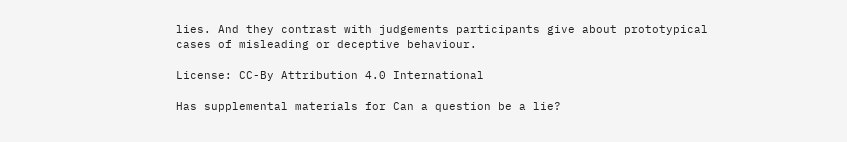lies. And they contrast with judgements participants give about prototypical cases of misleading or deceptive behaviour.

License: CC-By Attribution 4.0 International

Has supplemental materials for Can a question be a lie?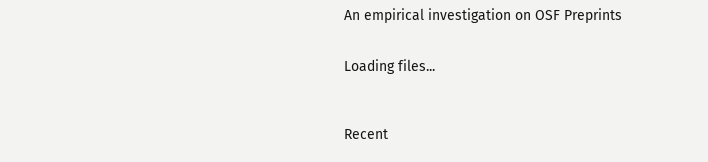An empirical investigation on OSF Preprints


Loading files...



Recent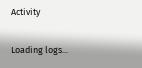Activity

Loading logs...